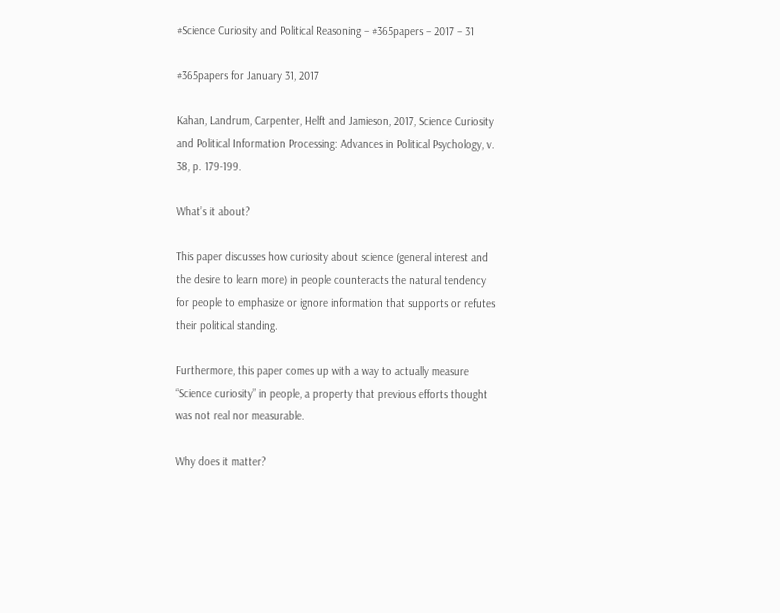#Science Curiosity and Political Reasoning – #365papers – 2017 – 31

#365papers for January 31, 2017

Kahan, Landrum, Carpenter, Helft and Jamieson, 2017, Science Curiosity and Political Information Processing: Advances in Political Psychology, v. 38, p. 179-199.

What’s it about?

This paper discusses how curiosity about science (general interest and the desire to learn more) in people counteracts the natural tendency for people to emphasize or ignore information that supports or refutes their political standing.

Furthermore, this paper comes up with a way to actually measure “Science curiosity” in people, a property that previous efforts thought was not real nor measurable.

Why does it matter?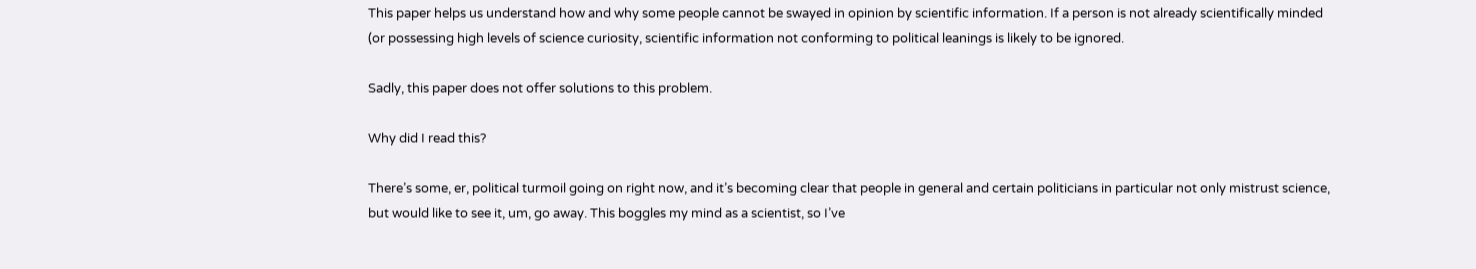This paper helps us understand how and why some people cannot be swayed in opinion by scientific information. If a person is not already scientifically minded (or possessing high levels of science curiosity, scientific information not conforming to political leanings is likely to be ignored.

Sadly, this paper does not offer solutions to this problem.

Why did I read this?

There’s some, er, political turmoil going on right now, and it’s becoming clear that people in general and certain politicians in particular not only mistrust science, but would like to see it, um, go away. This boggles my mind as a scientist, so I’ve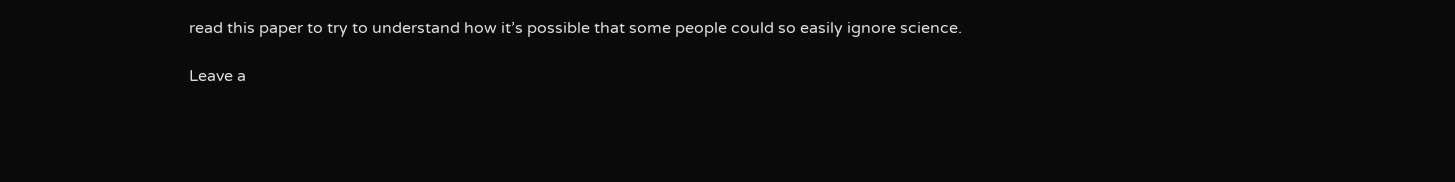read this paper to try to understand how it’s possible that some people could so easily ignore science.

Leave a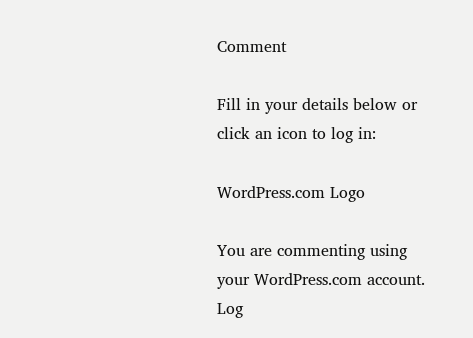Comment

Fill in your details below or click an icon to log in:

WordPress.com Logo

You are commenting using your WordPress.com account. Log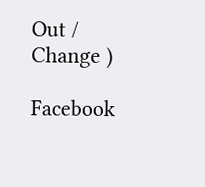Out /  Change )

Facebook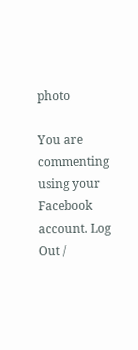photo

You are commenting using your Facebook account. Log Out /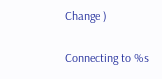Change )

Connecting to %s